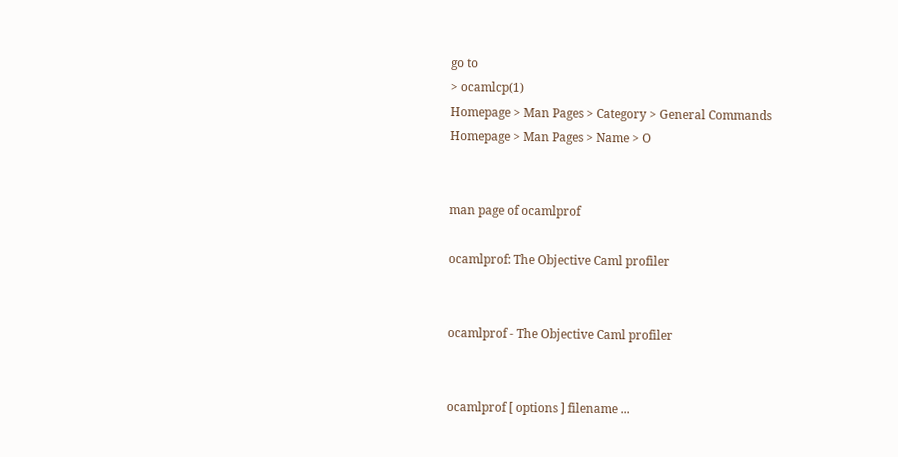go to
> ocamlcp(1)
Homepage > Man Pages > Category > General Commands
Homepage > Man Pages > Name > O


man page of ocamlprof

ocamlprof: The Objective Caml profiler


ocamlprof - The Objective Caml profiler


ocamlprof [ options ] filename ...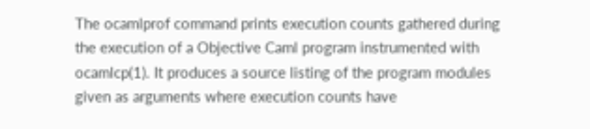The ocamlprof command prints execution counts gathered during the execution of a Objective Caml program instrumented with ocamlcp(1). It produces a source listing of the program modules given as arguments where execution counts have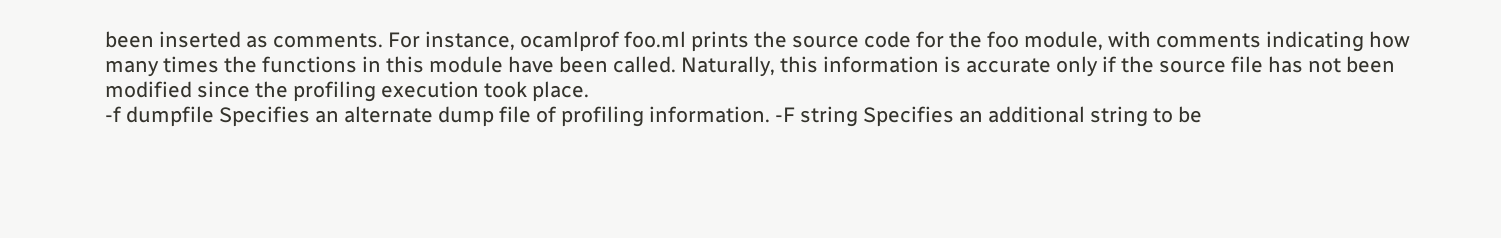been inserted as comments. For instance, ocamlprof foo.ml prints the source code for the foo module, with comments indicating how many times the functions in this module have been called. Naturally, this information is accurate only if the source file has not been modified since the profiling execution took place.
-f dumpfile Specifies an alternate dump file of profiling information. -F string Specifies an additional string to be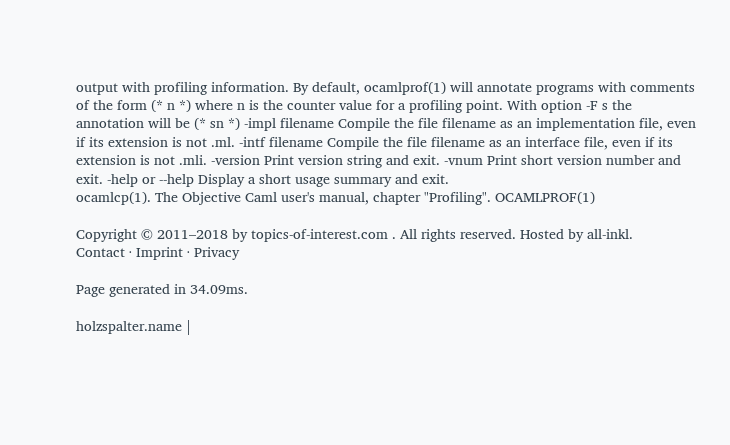output with profiling information. By default, ocamlprof(1) will annotate programs with comments of the form (* n *) where n is the counter value for a profiling point. With option -F s the annotation will be (* sn *) -impl filename Compile the file filename as an implementation file, even if its extension is not .ml. -intf filename Compile the file filename as an interface file, even if its extension is not .mli. -version Print version string and exit. -vnum Print short version number and exit. -help or --help Display a short usage summary and exit.
ocamlcp(1). The Objective Caml user's manual, chapter "Profiling". OCAMLPROF(1)

Copyright © 2011–2018 by topics-of-interest.com . All rights reserved. Hosted by all-inkl.
Contact · Imprint · Privacy

Page generated in 34.09ms.

holzspalter.name |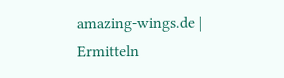amazing-wings.de | Ermitteln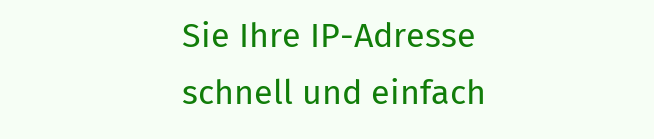Sie Ihre IP-Adresse schnell und einfach